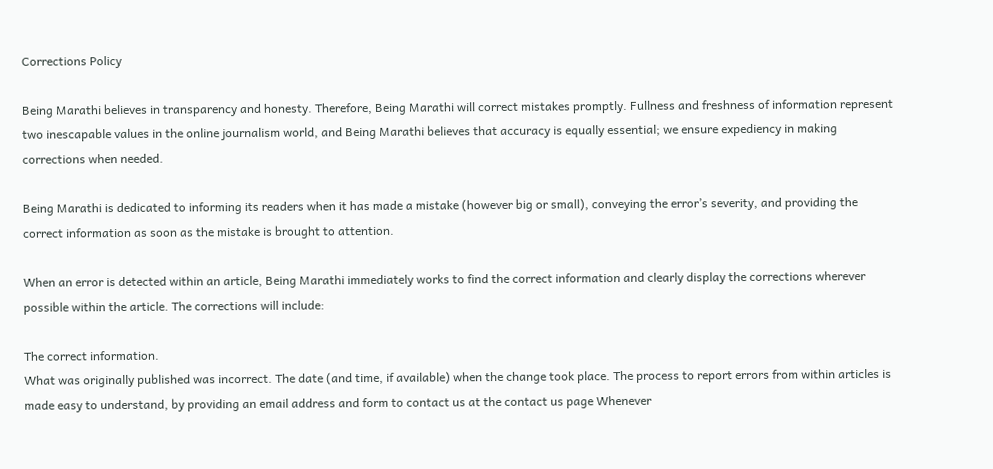Corrections Policy

Being Marathi believes in transparency and honesty. Therefore, Being Marathi will correct mistakes promptly. Fullness and freshness of information represent two inescapable values in the online journalism world, and Being Marathi believes that accuracy is equally essential; we ensure expediency in making corrections when needed.

Being Marathi is dedicated to informing its readers when it has made a mistake (however big or small), conveying the error’s severity, and providing the correct information as soon as the mistake is brought to attention.

When an error is detected within an article, Being Marathi immediately works to find the correct information and clearly display the corrections wherever possible within the article. The corrections will include:

The correct information.
What was originally published was incorrect. The date (and time, if available) when the change took place. The process to report errors from within articles is made easy to understand, by providing an email address and form to contact us at the contact us page Whenever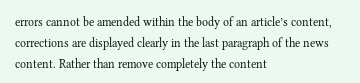errors cannot be amended within the body of an article’s content, corrections are displayed clearly in the last paragraph of the news content. Rather than remove completely the content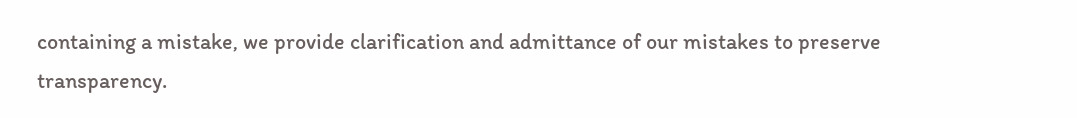containing a mistake, we provide clarification and admittance of our mistakes to preserve transparency.